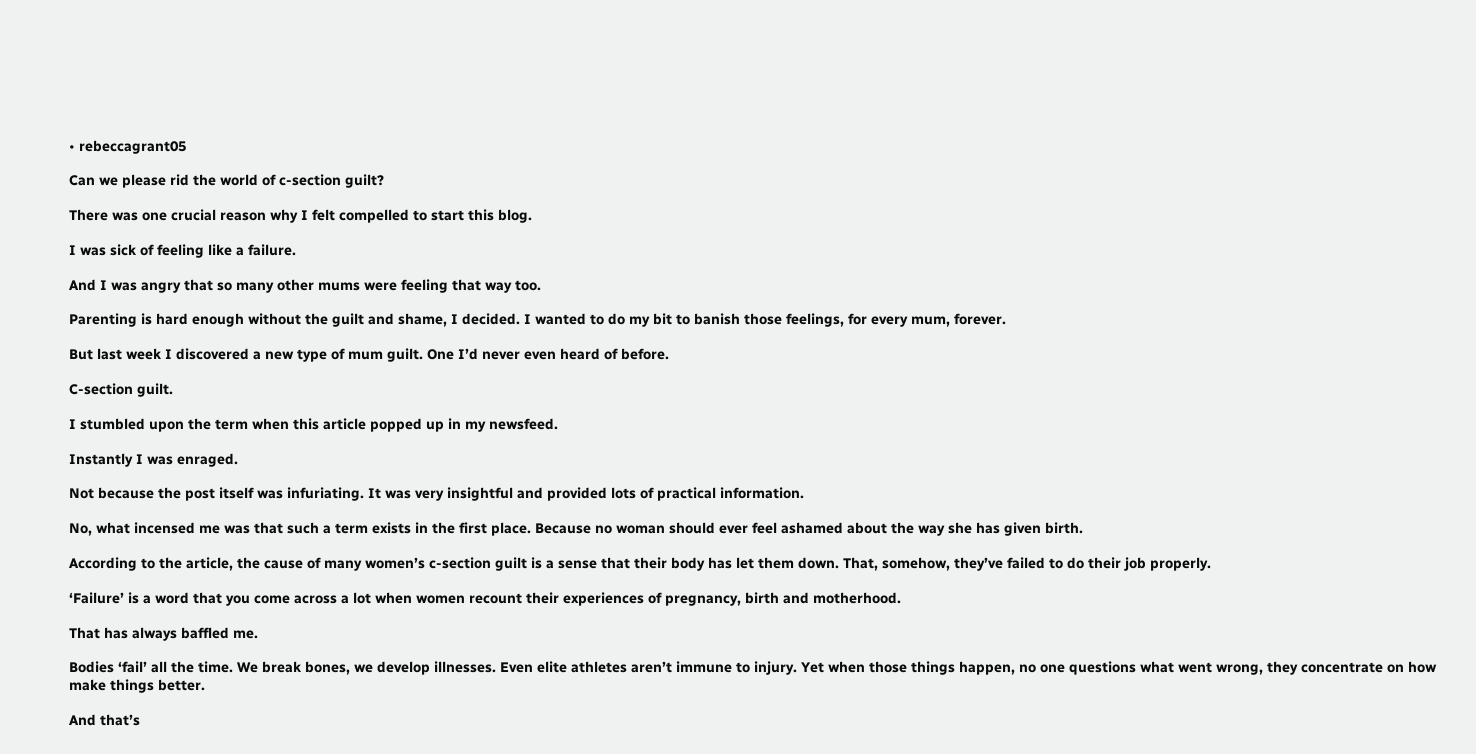• rebeccagrant05

Can we please rid the world of c-section guilt?

There was one crucial reason why I felt compelled to start this blog.

I was sick of feeling like a failure.

And I was angry that so many other mums were feeling that way too.

Parenting is hard enough without the guilt and shame, I decided. I wanted to do my bit to banish those feelings, for every mum, forever.

But last week I discovered a new type of mum guilt. One I’d never even heard of before.

C-section guilt.

I stumbled upon the term when this article popped up in my newsfeed.

Instantly I was enraged.

Not because the post itself was infuriating. It was very insightful and provided lots of practical information.

No, what incensed me was that such a term exists in the first place. Because no woman should ever feel ashamed about the way she has given birth.

According to the article, the cause of many women’s c-section guilt is a sense that their body has let them down. That, somehow, they’ve failed to do their job properly.

‘Failure’ is a word that you come across a lot when women recount their experiences of pregnancy, birth and motherhood.

That has always baffled me.

Bodies ‘fail’ all the time. We break bones, we develop illnesses. Even elite athletes aren’t immune to injury. Yet when those things happen, no one questions what went wrong, they concentrate on how make things better.

And that’s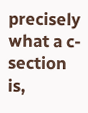precisely what a c-section is,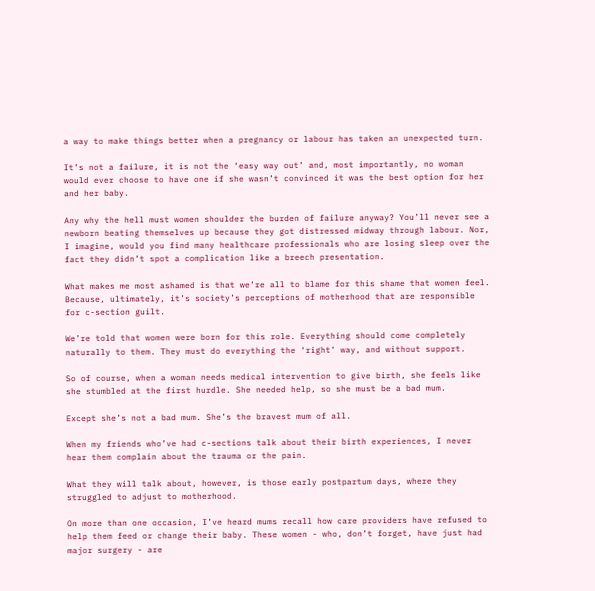a way to make things better when a pregnancy or labour has taken an unexpected turn.

It’s not a failure, it is not the ‘easy way out’ and, most importantly, no woman would ever choose to have one if she wasn’t convinced it was the best option for her and her baby.

Any why the hell must women shoulder the burden of failure anyway? You’ll never see a newborn beating themselves up because they got distressed midway through labour. Nor, I imagine, would you find many healthcare professionals who are losing sleep over the fact they didn’t spot a complication like a breech presentation.

What makes me most ashamed is that we’re all to blame for this shame that women feel. Because, ultimately, it’s society’s perceptions of motherhood that are responsible for c-section guilt.

We’re told that women were born for this role. Everything should come completely naturally to them. They must do everything the ‘right’ way, and without support.

So of course, when a woman needs medical intervention to give birth, she feels like she stumbled at the first hurdle. She needed help, so she must be a bad mum.

Except she’s not a bad mum. She’s the bravest mum of all.

When my friends who’ve had c-sections talk about their birth experiences, I never hear them complain about the trauma or the pain.

What they will talk about, however, is those early postpartum days, where they struggled to adjust to motherhood.

On more than one occasion, I’ve heard mums recall how care providers have refused to help them feed or change their baby. These women - who, don’t forget, have just had major surgery - are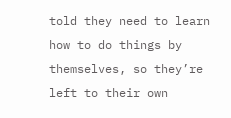told they need to learn how to do things by themselves, so they’re left to their own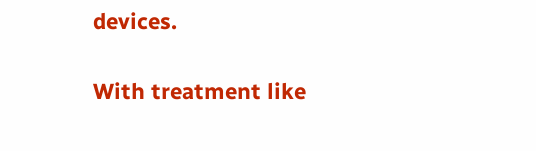devices.

With treatment like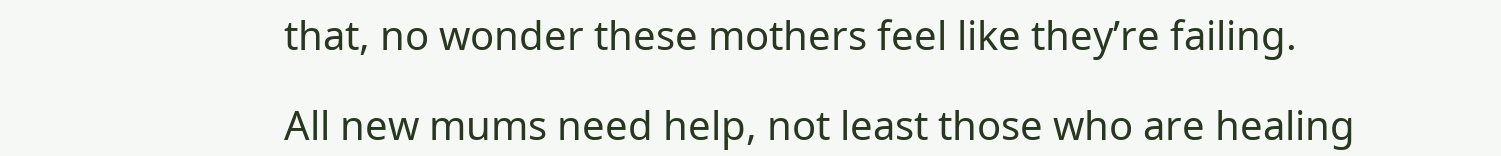that, no wonder these mothers feel like they’re failing.

All new mums need help, not least those who are healing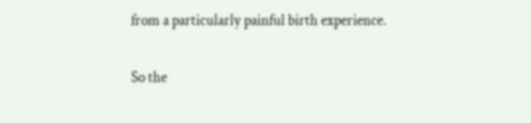from a particularly painful birth experience.

So the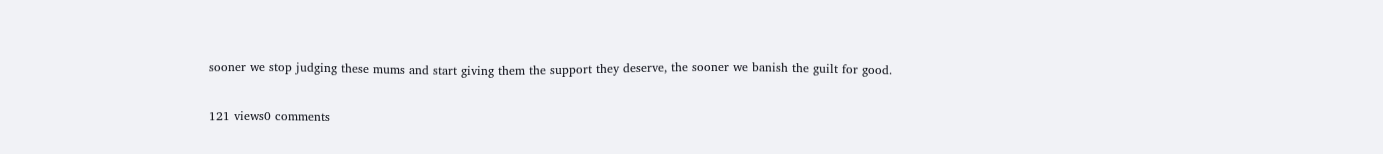sooner we stop judging these mums and start giving them the support they deserve, the sooner we banish the guilt for good.

121 views0 comments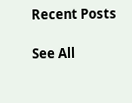Recent Posts

See All